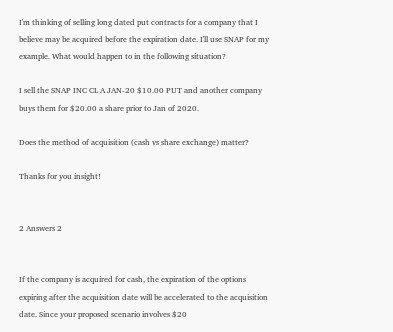I'm thinking of selling long dated put contracts for a company that I believe may be acquired before the expiration date. I'll use SNAP for my example. What would happen to in the following situation?

I sell the SNAP INC CL A JAN-20 $10.00 PUT and another company buys them for $20.00 a share prior to Jan of 2020.

Does the method of acquisition (cash vs share exchange) matter?

Thanks for you insight!


2 Answers 2


If the company is acquired for cash, the expiration of the options expiring after the acquisition date will be accelerated to the acquisition date. Since your proposed scenario involves $20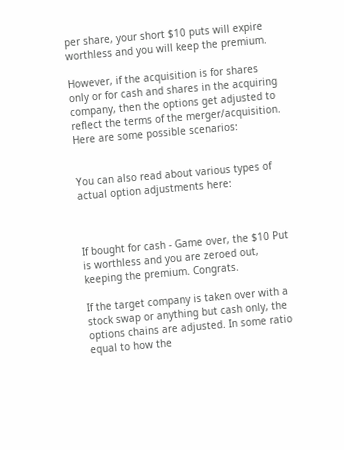per share, your short $10 puts will expire worthless and you will keep the premium.

However, if the acquisition is for shares only or for cash and shares in the acquiring company, then the options get adjusted to reflect the terms of the merger/acquisition. Here are some possible scenarios:


You can also read about various types of actual option adjustments here:



If bought for cash - Game over, the $10 Put is worthless and you are zeroed out, keeping the premium. Congrats.

If the target company is taken over with a stock swap or anything but cash only, the options chains are adjusted. In some ratio equal to how the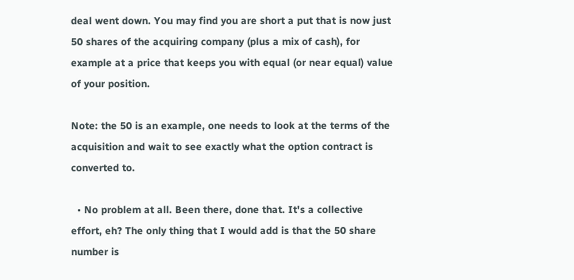deal went down. You may find you are short a put that is now just 50 shares of the acquiring company (plus a mix of cash), for example at a price that keeps you with equal (or near equal) value of your position.

Note: the 50 is an example, one needs to look at the terms of the acquisition and wait to see exactly what the option contract is converted to.

  • No problem at all. Been there, done that. It's a collective effort, eh? The only thing that I would add is that the 50 share number is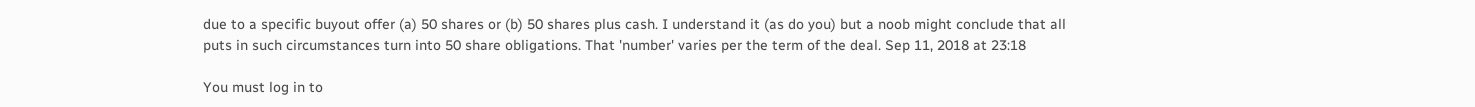due to a specific buyout offer (a) 50 shares or (b) 50 shares plus cash. I understand it (as do you) but a noob might conclude that all puts in such circumstances turn into 50 share obligations. That 'number' varies per the term of the deal. Sep 11, 2018 at 23:18

You must log in to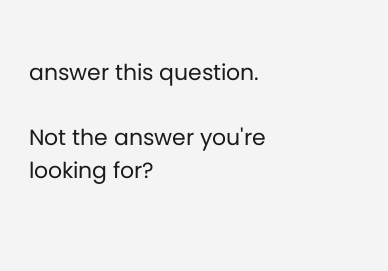answer this question.

Not the answer you're looking for?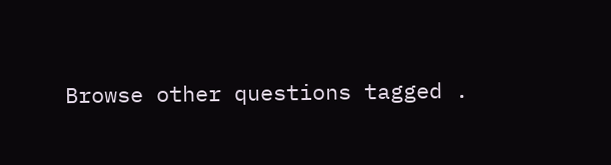Browse other questions tagged .